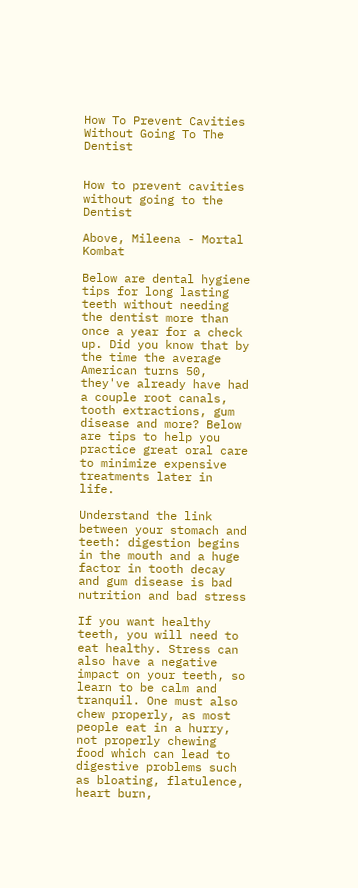How To Prevent Cavities Without Going To The Dentist


How to prevent cavities without going to the Dentist

Above, Mileena - Mortal Kombat

Below are dental hygiene tips for long lasting teeth without needing the dentist more than once a year for a check up. Did you know that by the time the average American turns 50, they've already have had a couple root canals, tooth extractions, gum disease and more? Below are tips to help you practice great oral care to minimize expensive treatments later in life.

Understand the link between your stomach and teeth: digestion begins in the mouth and a huge factor in tooth decay and gum disease is bad nutrition and bad stress

If you want healthy teeth, you will need to eat healthy. Stress can also have a negative impact on your teeth, so learn to be calm and tranquil. One must also chew properly, as most people eat in a hurry, not properly chewing food which can lead to digestive problems such as bloating, flatulence, heart burn,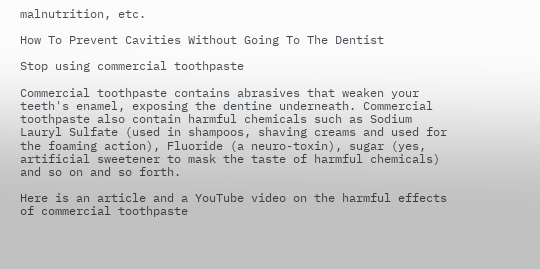malnutrition, etc.

How To Prevent Cavities Without Going To The Dentist

Stop using commercial toothpaste

Commercial toothpaste contains abrasives that weaken your teeth's enamel, exposing the dentine underneath. Commercial toothpaste also contain harmful chemicals such as Sodium Lauryl Sulfate (used in shampoos, shaving creams and used for the foaming action), Fluoride (a neuro-toxin), sugar (yes, artificial sweetener to mask the taste of harmful chemicals) and so on and so forth.

Here is an article and a YouTube video on the harmful effects of commercial toothpaste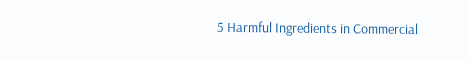5 Harmful Ingredients in Commercial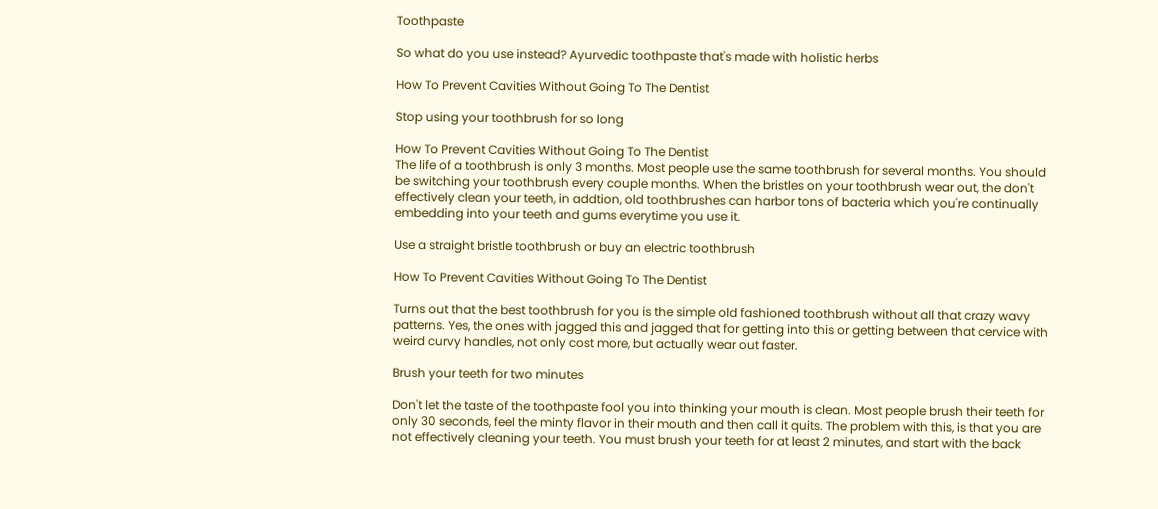Toothpaste

So what do you use instead? Ayurvedic toothpaste that's made with holistic herbs

How To Prevent Cavities Without Going To The Dentist

Stop using your toothbrush for so long

How To Prevent Cavities Without Going To The Dentist
The life of a toothbrush is only 3 months. Most people use the same toothbrush for several months. You should be switching your toothbrush every couple months. When the bristles on your toothbrush wear out, the don't effectively clean your teeth, in addtion, old toothbrushes can harbor tons of bacteria which you're continually embedding into your teeth and gums everytime you use it.

Use a straight bristle toothbrush or buy an electric toothbrush

How To Prevent Cavities Without Going To The Dentist

Turns out that the best toothbrush for you is the simple old fashioned toothbrush without all that crazy wavy patterns. Yes, the ones with jagged this and jagged that for getting into this or getting between that cervice with weird curvy handles, not only cost more, but actually wear out faster.

Brush your teeth for two minutes

Don't let the taste of the toothpaste fool you into thinking your mouth is clean. Most people brush their teeth for only 30 seconds, feel the minty flavor in their mouth and then call it quits. The problem with this, is that you are not effectively cleaning your teeth. You must brush your teeth for at least 2 minutes, and start with the back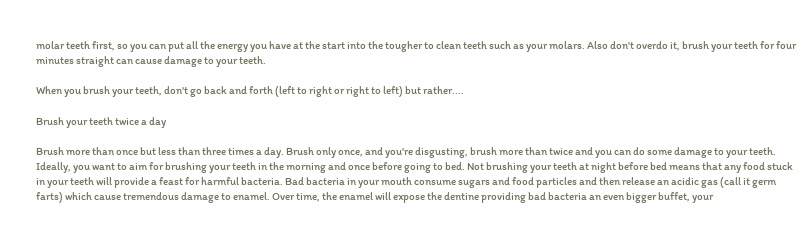molar teeth first, so you can put all the energy you have at the start into the tougher to clean teeth such as your molars. Also don't overdo it, brush your teeth for four minutes straight can cause damage to your teeth.

When you brush your teeth, don't go back and forth (left to right or right to left) but rather....

Brush your teeth twice a day

Brush more than once but less than three times a day. Brush only once, and you're disgusting, brush more than twice and you can do some damage to your teeth. Ideally, you want to aim for brushing your teeth in the morning and once before going to bed. Not brushing your teeth at night before bed means that any food stuck in your teeth will provide a feast for harmful bacteria. Bad bacteria in your mouth consume sugars and food particles and then release an acidic gas (call it germ farts) which cause tremendous damage to enamel. Over time, the enamel will expose the dentine providing bad bacteria an even bigger buffet, your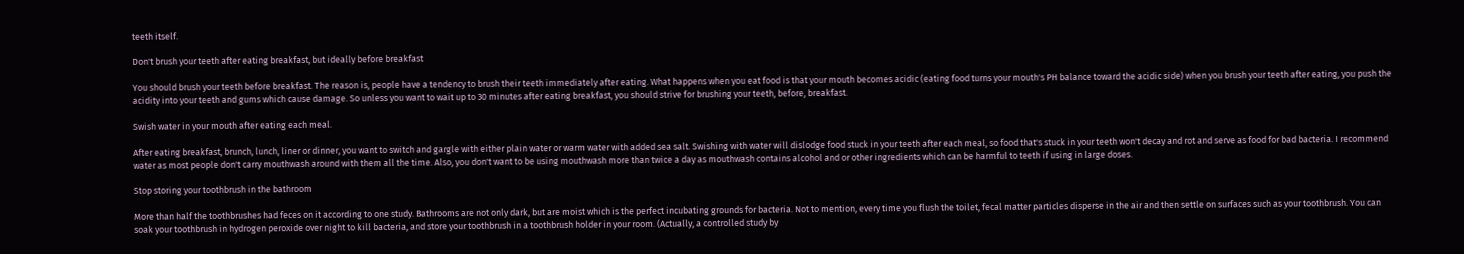teeth itself.

Don't brush your teeth after eating breakfast, but ideally before breakfast

You should brush your teeth before breakfast. The reason is, people have a tendency to brush their teeth immediately after eating. What happens when you eat food is that your mouth becomes acidic (eating food turns your mouth's PH balance toward the acidic side) when you brush your teeth after eating, you push the acidity into your teeth and gums which cause damage. So unless you want to wait up to 30 minutes after eating breakfast, you should strive for brushing your teeth, before, breakfast.

Swish water in your mouth after eating each meal.

After eating breakfast, brunch, lunch, liner or dinner, you want to switch and gargle with either plain water or warm water with added sea salt. Swishing with water will dislodge food stuck in your teeth after each meal, so food that's stuck in your teeth won't decay and rot and serve as food for bad bacteria. I recommend water as most people don't carry mouthwash around with them all the time. Also, you don't want to be using mouthwash more than twice a day as mouthwash contains alcohol and or other ingredients which can be harmful to teeth if using in large doses.

Stop storing your toothbrush in the bathroom

More than half the toothbrushes had feces on it according to one study. Bathrooms are not only dark, but are moist which is the perfect incubating grounds for bacteria. Not to mention, every time you flush the toilet, fecal matter particles disperse in the air and then settle on surfaces such as your toothbrush. You can soak your toothbrush in hydrogen peroxide over night to kill bacteria, and store your toothbrush in a toothbrush holder in your room. (Actually, a controlled study by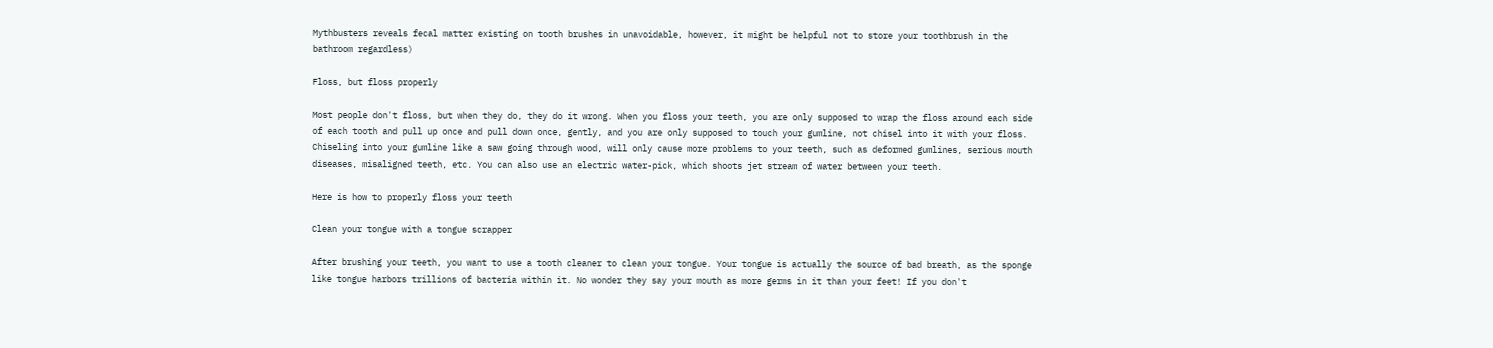Mythbusters reveals fecal matter existing on tooth brushes in unavoidable, however, it might be helpful not to store your toothbrush in the bathroom regardless)

Floss, but floss properly

Most people don't floss, but when they do, they do it wrong. When you floss your teeth, you are only supposed to wrap the floss around each side of each tooth and pull up once and pull down once, gently, and you are only supposed to touch your gumline, not chisel into it with your floss. Chiseling into your gumline like a saw going through wood, will only cause more problems to your teeth, such as deformed gumlines, serious mouth diseases, misaligned teeth, etc. You can also use an electric water-pick, which shoots jet stream of water between your teeth.

Here is how to properly floss your teeth

Clean your tongue with a tongue scrapper

After brushing your teeth, you want to use a tooth cleaner to clean your tongue. Your tongue is actually the source of bad breath, as the sponge like tongue harbors trillions of bacteria within it. No wonder they say your mouth as more germs in it than your feet! If you don't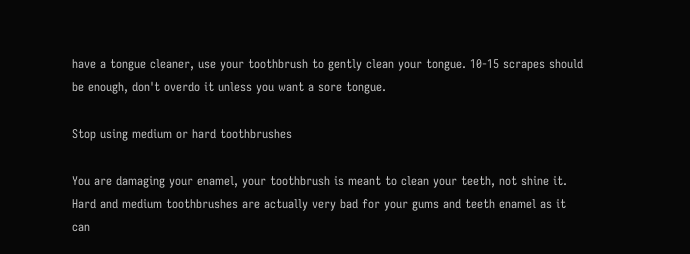have a tongue cleaner, use your toothbrush to gently clean your tongue. 10-15 scrapes should be enough, don't overdo it unless you want a sore tongue.

Stop using medium or hard toothbrushes

You are damaging your enamel, your toothbrush is meant to clean your teeth, not shine it. Hard and medium toothbrushes are actually very bad for your gums and teeth enamel as it can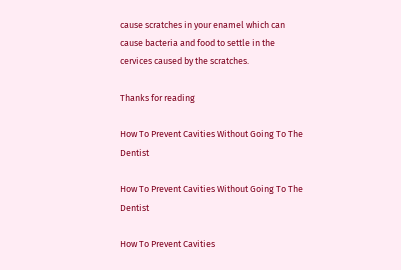cause scratches in your enamel which can cause bacteria and food to settle in the cervices caused by the scratches.

Thanks for reading

How To Prevent Cavities Without Going To The Dentist

How To Prevent Cavities Without Going To The Dentist

How To Prevent Cavities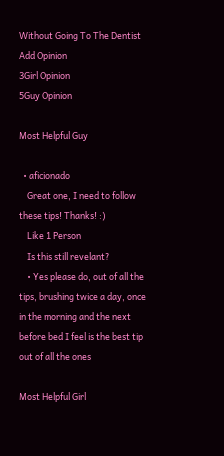Without Going To The Dentist
Add Opinion
3Girl Opinion
5Guy Opinion

Most Helpful Guy

  • aficionado
    Great one, I need to follow these tips! Thanks! :)
    Like 1 Person
    Is this still revelant?
    • Yes please do, out of all the tips, brushing twice a day, once in the morning and the next before bed I feel is the best tip out of all the ones

Most Helpful Girl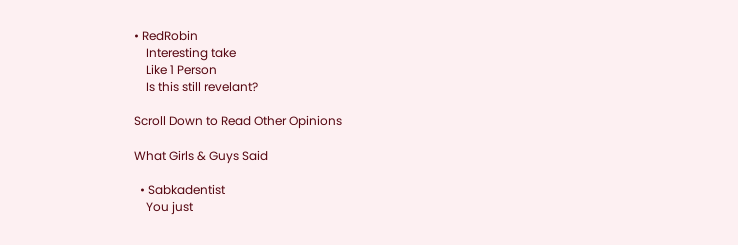• RedRobin
    Interesting take
    Like 1 Person
    Is this still revelant?

Scroll Down to Read Other Opinions

What Girls & Guys Said

  • Sabkadentist
    You just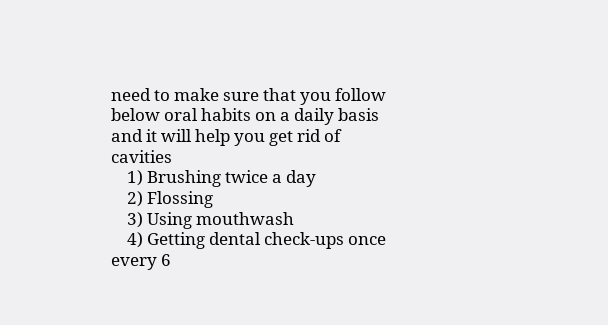need to make sure that you follow below oral habits on a daily basis and it will help you get rid of cavities
    1) Brushing twice a day
    2) Flossing
    3) Using mouthwash
    4) Getting dental check-ups once every 6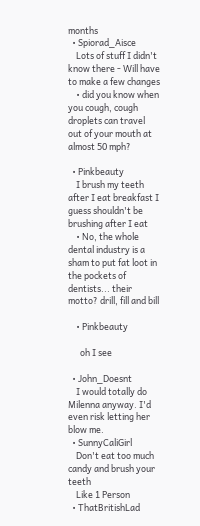months
  • Spiorad_Aisce
    Lots of stuff I didn't know there - Will have to make a few changes
    • did you know when you cough, cough droplets can travel out of your mouth at almost 50 mph?

  • Pinkbeauty
    I brush my teeth after I eat breakfast I guess shouldn't be brushing after I eat
    • No, the whole dental industry is a sham to put fat loot in the pockets of dentists... their motto? drill, fill and bill

    • Pinkbeauty

      oh I see

  • John_Doesnt
    I would totally do Milenna anyway. I'd even risk letting her blow me.
  • SunnyCaliGirl
    Don't eat too much candy and brush your teeth
    Like 1 Person
  • ThatBritishLad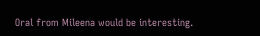Oral from Mileena would be interesting.